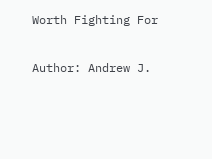Worth Fighting For

Author: Andrew J.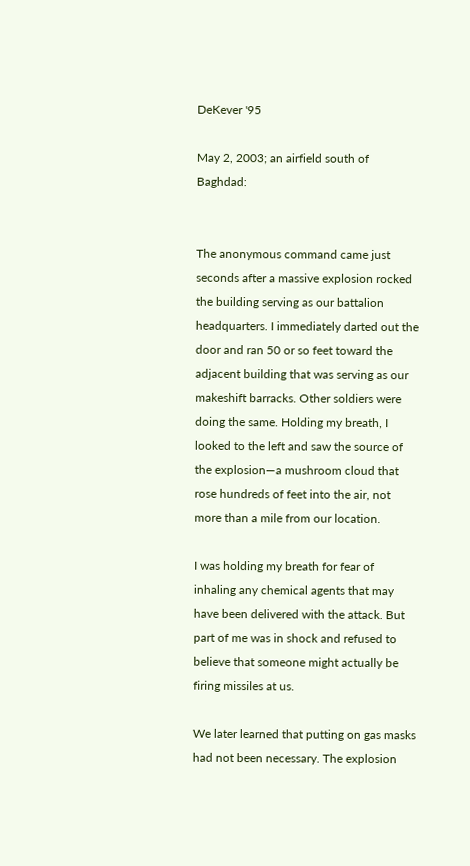DeKever '95

May 2, 2003; an airfield south of Baghdad:


The anonymous command came just seconds after a massive explosion rocked the building serving as our battalion headquarters. I immediately darted out the door and ran 50 or so feet toward the adjacent building that was serving as our makeshift barracks. Other soldiers were doing the same. Holding my breath, I looked to the left and saw the source of the explosion—a mushroom cloud that rose hundreds of feet into the air, not more than a mile from our location.

I was holding my breath for fear of inhaling any chemical agents that may have been delivered with the attack. But part of me was in shock and refused to believe that someone might actually be firing missiles at us.

We later learned that putting on gas masks had not been necessary. The explosion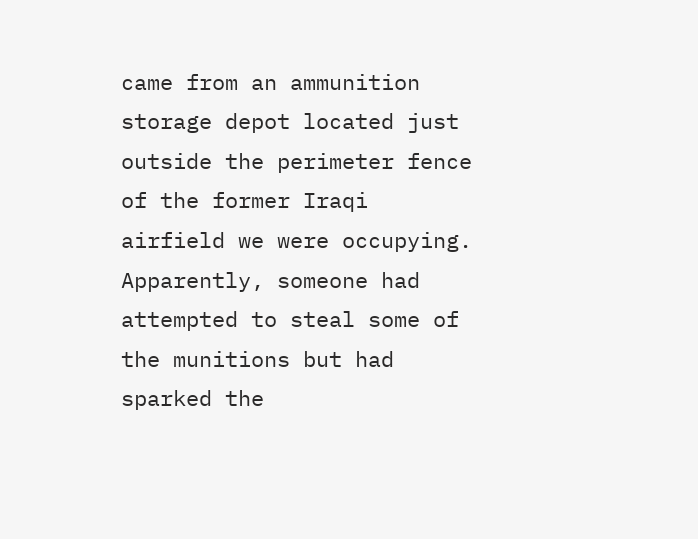came from an ammunition storage depot located just outside the perimeter fence of the former Iraqi airfield we were occupying. Apparently, someone had attempted to steal some of the munitions but had sparked the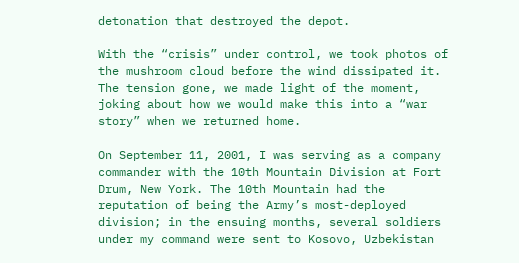detonation that destroyed the depot.

With the “crisis” under control, we took photos of the mushroom cloud before the wind dissipated it. The tension gone, we made light of the moment, joking about how we would make this into a “war story” when we returned home.

On September 11, 2001, I was serving as a company commander with the 10th Mountain Division at Fort Drum, New York. The 10th Mountain had the reputation of being the Army’s most-deployed division; in the ensuing months, several soldiers under my command were sent to Kosovo, Uzbekistan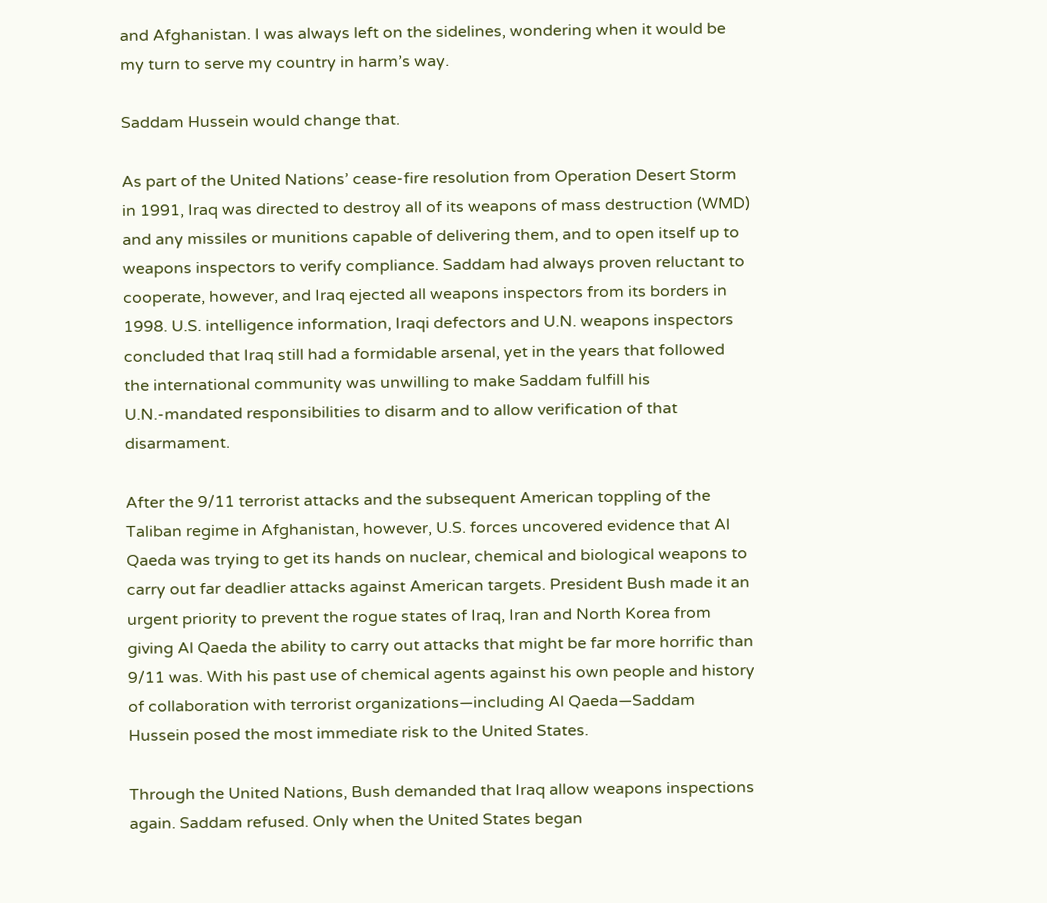and Afghanistan. I was always left on the sidelines, wondering when it would be my turn to serve my country in harm’s way.

Saddam Hussein would change that.

As part of the United Nations’ cease-fire resolution from Operation Desert Storm in 1991, Iraq was directed to destroy all of its weapons of mass destruction (WMD) and any missiles or munitions capable of delivering them, and to open itself up to weapons inspectors to verify compliance. Saddam had always proven reluctant to cooperate, however, and Iraq ejected all weapons inspectors from its borders in 1998. U.S. intelligence information, Iraqi defectors and U.N. weapons inspectors concluded that Iraq still had a formidable arsenal, yet in the years that followed the international community was unwilling to make Saddam fulfill his U.N.-mandated responsibilities to disarm and to allow verification of that disarmament.

After the 9/11 terrorist attacks and the subsequent American toppling of the Taliban regime in Afghanistan, however, U.S. forces uncovered evidence that Al Qaeda was trying to get its hands on nuclear, chemical and biological weapons to carry out far deadlier attacks against American targets. President Bush made it an urgent priority to prevent the rogue states of Iraq, Iran and North Korea from giving Al Qaeda the ability to carry out attacks that might be far more horrific than 9/11 was. With his past use of chemical agents against his own people and history of collaboration with terrorist organizations—including Al Qaeda—Saddam Hussein posed the most immediate risk to the United States.

Through the United Nations, Bush demanded that Iraq allow weapons inspections again. Saddam refused. Only when the United States began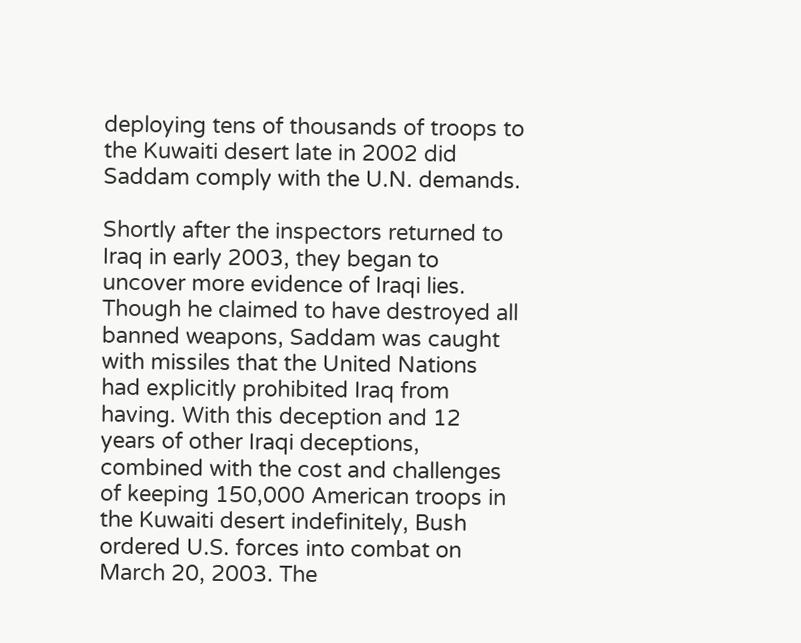deploying tens of thousands of troops to the Kuwaiti desert late in 2002 did Saddam comply with the U.N. demands.

Shortly after the inspectors returned to Iraq in early 2003, they began to uncover more evidence of Iraqi lies. Though he claimed to have destroyed all banned weapons, Saddam was caught with missiles that the United Nations had explicitly prohibited Iraq from having. With this deception and 12 years of other Iraqi deceptions, combined with the cost and challenges of keeping 150,000 American troops in the Kuwaiti desert indefinitely, Bush ordered U.S. forces into combat on March 20, 2003. The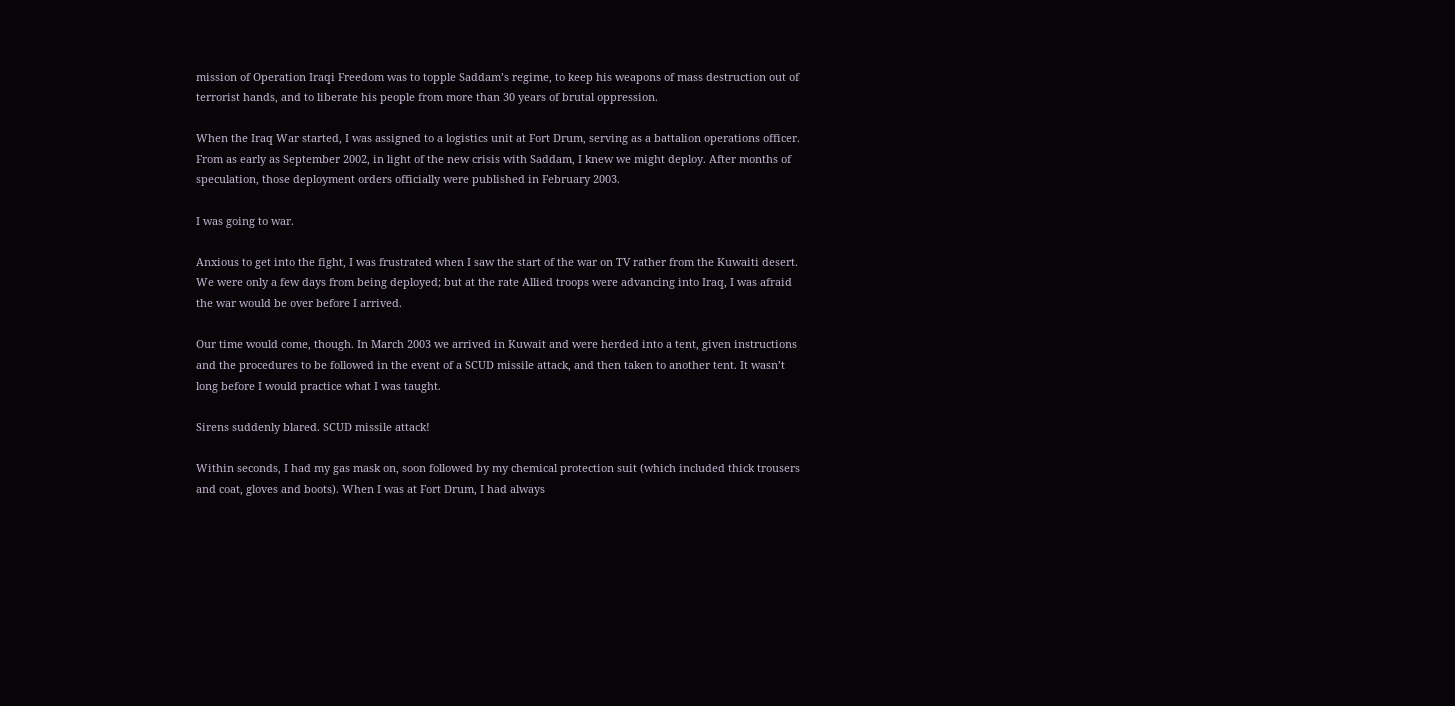mission of Operation Iraqi Freedom was to topple Saddam’s regime, to keep his weapons of mass destruction out of terrorist hands, and to liberate his people from more than 30 years of brutal oppression.

When the Iraq War started, I was assigned to a logistics unit at Fort Drum, serving as a battalion operations officer. From as early as September 2002, in light of the new crisis with Saddam, I knew we might deploy. After months of speculation, those deployment orders officially were published in February 2003.

I was going to war.

Anxious to get into the fight, I was frustrated when I saw the start of the war on TV rather from the Kuwaiti desert. We were only a few days from being deployed; but at the rate Allied troops were advancing into Iraq, I was afraid the war would be over before I arrived.

Our time would come, though. In March 2003 we arrived in Kuwait and were herded into a tent, given instructions and the procedures to be followed in the event of a SCUD missile attack, and then taken to another tent. It wasn’t long before I would practice what I was taught.

Sirens suddenly blared. SCUD missile attack!

Within seconds, I had my gas mask on, soon followed by my chemical protection suit (which included thick trousers and coat, gloves and boots). When I was at Fort Drum, I had always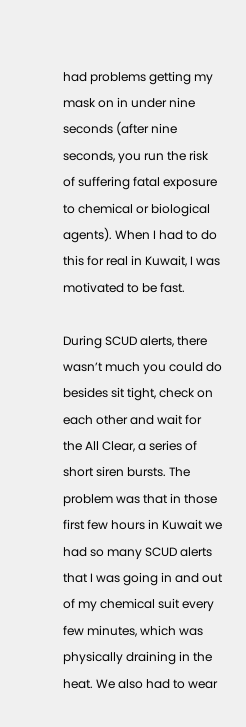had problems getting my mask on in under nine seconds (after nine seconds, you run the risk of suffering fatal exposure to chemical or biological agents). When I had to do this for real in Kuwait, I was motivated to be fast.

During SCUD alerts, there wasn’t much you could do besides sit tight, check on each other and wait for the All Clear, a series of short siren bursts. The problem was that in those first few hours in Kuwait we had so many SCUD alerts that I was going in and out of my chemical suit every few minutes, which was physically draining in the heat. We also had to wear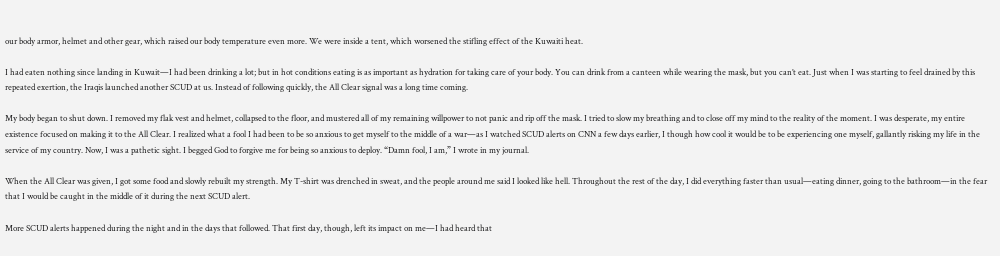our body armor, helmet and other gear, which raised our body temperature even more. We were inside a tent, which worsened the stifling effect of the Kuwaiti heat.

I had eaten nothing since landing in Kuwait—I had been drinking a lot; but in hot conditions eating is as important as hydration for taking care of your body. You can drink from a canteen while wearing the mask, but you can’t eat. Just when I was starting to feel drained by this repeated exertion, the Iraqis launched another SCUD at us. Instead of following quickly, the All Clear signal was a long time coming.

My body began to shut down. I removed my flak vest and helmet, collapsed to the floor, and mustered all of my remaining willpower to not panic and rip off the mask. I tried to slow my breathing and to close off my mind to the reality of the moment. I was desperate, my entire existence focused on making it to the All Clear. I realized what a fool I had been to be so anxious to get myself to the middle of a war—as I watched SCUD alerts on CNN a few days earlier, I though how cool it would be to be experiencing one myself, gallantly risking my life in the service of my country. Now, I was a pathetic sight. I begged God to forgive me for being so anxious to deploy. “Damn fool, I am,” I wrote in my journal.

When the All Clear was given, I got some food and slowly rebuilt my strength. My T-shirt was drenched in sweat, and the people around me said I looked like hell. Throughout the rest of the day, I did everything faster than usual—eating dinner, going to the bathroom—in the fear that I would be caught in the middle of it during the next SCUD alert.

More SCUD alerts happened during the night and in the days that followed. That first day, though, left its impact on me—I had heard that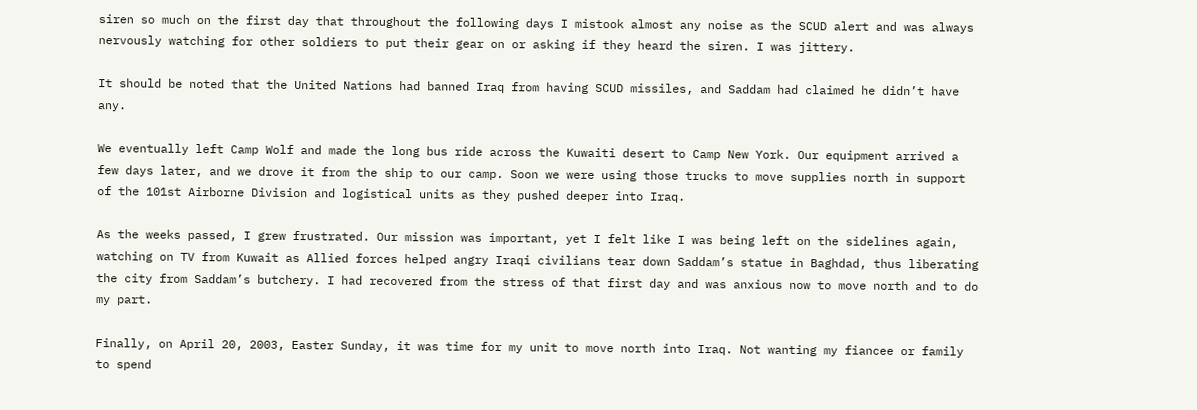siren so much on the first day that throughout the following days I mistook almost any noise as the SCUD alert and was always nervously watching for other soldiers to put their gear on or asking if they heard the siren. I was jittery.

It should be noted that the United Nations had banned Iraq from having SCUD missiles, and Saddam had claimed he didn’t have any.

We eventually left Camp Wolf and made the long bus ride across the Kuwaiti desert to Camp New York. Our equipment arrived a few days later, and we drove it from the ship to our camp. Soon we were using those trucks to move supplies north in support of the 101st Airborne Division and logistical units as they pushed deeper into Iraq.

As the weeks passed, I grew frustrated. Our mission was important, yet I felt like I was being left on the sidelines again, watching on TV from Kuwait as Allied forces helped angry Iraqi civilians tear down Saddam’s statue in Baghdad, thus liberating the city from Saddam’s butchery. I had recovered from the stress of that first day and was anxious now to move north and to do my part.

Finally, on April 20, 2003, Easter Sunday, it was time for my unit to move north into Iraq. Not wanting my fiancee or family to spend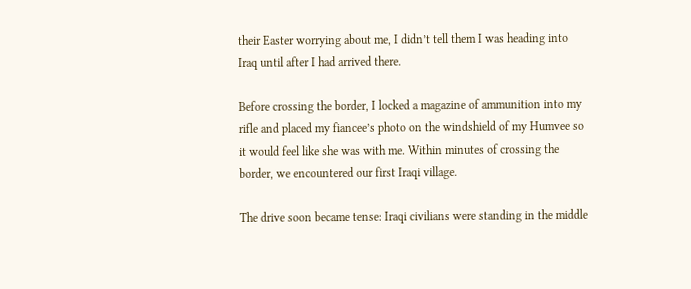their Easter worrying about me, I didn’t tell them I was heading into Iraq until after I had arrived there.

Before crossing the border, I locked a magazine of ammunition into my rifle and placed my fiancee’s photo on the windshield of my Humvee so it would feel like she was with me. Within minutes of crossing the border, we encountered our first Iraqi village.

The drive soon became tense: Iraqi civilians were standing in the middle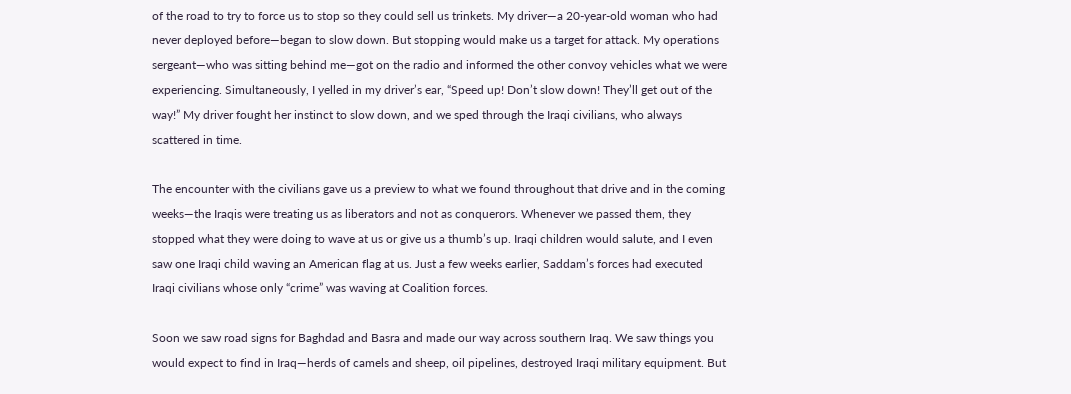of the road to try to force us to stop so they could sell us trinkets. My driver—a 20-year-old woman who had never deployed before—began to slow down. But stopping would make us a target for attack. My operations sergeant—who was sitting behind me—got on the radio and informed the other convoy vehicles what we were experiencing. Simultaneously, I yelled in my driver’s ear, “Speed up! Don’t slow down! They’ll get out of the way!” My driver fought her instinct to slow down, and we sped through the Iraqi civilians, who always scattered in time.

The encounter with the civilians gave us a preview to what we found throughout that drive and in the coming weeks—the Iraqis were treating us as liberators and not as conquerors. Whenever we passed them, they stopped what they were doing to wave at us or give us a thumb’s up. Iraqi children would salute, and I even saw one Iraqi child waving an American flag at us. Just a few weeks earlier, Saddam’s forces had executed Iraqi civilians whose only “crime” was waving at Coalition forces.

Soon we saw road signs for Baghdad and Basra and made our way across southern Iraq. We saw things you would expect to find in Iraq—herds of camels and sheep, oil pipelines, destroyed Iraqi military equipment. But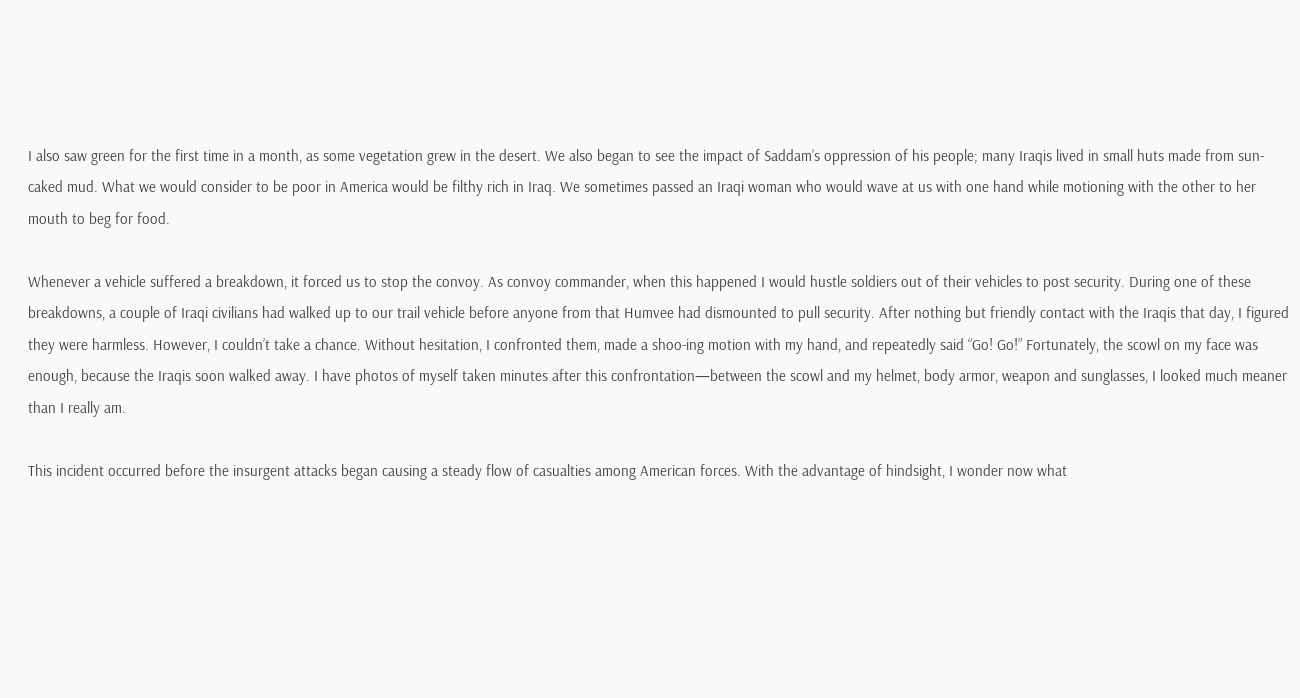I also saw green for the first time in a month, as some vegetation grew in the desert. We also began to see the impact of Saddam’s oppression of his people; many Iraqis lived in small huts made from sun-caked mud. What we would consider to be poor in America would be filthy rich in Iraq. We sometimes passed an Iraqi woman who would wave at us with one hand while motioning with the other to her mouth to beg for food.

Whenever a vehicle suffered a breakdown, it forced us to stop the convoy. As convoy commander, when this happened I would hustle soldiers out of their vehicles to post security. During one of these breakdowns, a couple of Iraqi civilians had walked up to our trail vehicle before anyone from that Humvee had dismounted to pull security. After nothing but friendly contact with the Iraqis that day, I figured they were harmless. However, I couldn’t take a chance. Without hesitation, I confronted them, made a shoo-ing motion with my hand, and repeatedly said “Go! Go!” Fortunately, the scowl on my face was enough, because the Iraqis soon walked away. I have photos of myself taken minutes after this confrontation—between the scowl and my helmet, body armor, weapon and sunglasses, I looked much meaner than I really am.

This incident occurred before the insurgent attacks began causing a steady flow of casualties among American forces. With the advantage of hindsight, I wonder now what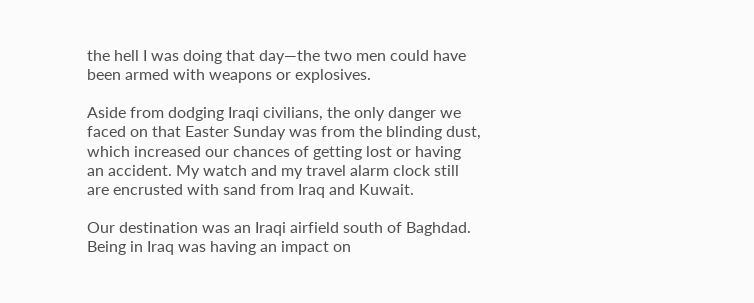the hell I was doing that day—the two men could have been armed with weapons or explosives.

Aside from dodging Iraqi civilians, the only danger we faced on that Easter Sunday was from the blinding dust, which increased our chances of getting lost or having an accident. My watch and my travel alarm clock still are encrusted with sand from Iraq and Kuwait.

Our destination was an Iraqi airfield south of Baghdad. Being in Iraq was having an impact on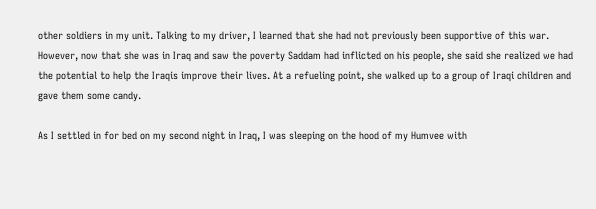other soldiers in my unit. Talking to my driver, I learned that she had not previously been supportive of this war. However, now that she was in Iraq and saw the poverty Saddam had inflicted on his people, she said she realized we had the potential to help the Iraqis improve their lives. At a refueling point, she walked up to a group of Iraqi children and gave them some candy.

As I settled in for bed on my second night in Iraq, I was sleeping on the hood of my Humvee with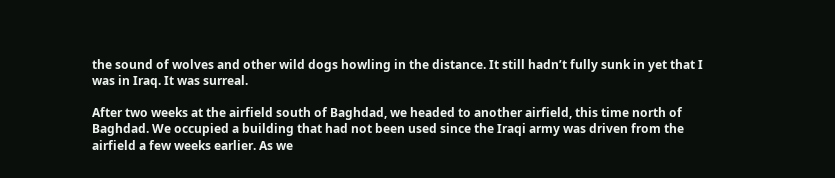the sound of wolves and other wild dogs howling in the distance. It still hadn’t fully sunk in yet that I was in Iraq. It was surreal.

After two weeks at the airfield south of Baghdad, we headed to another airfield, this time north of Baghdad. We occupied a building that had not been used since the Iraqi army was driven from the airfield a few weeks earlier. As we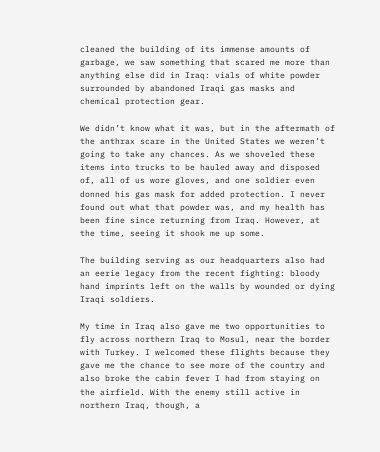cleaned the building of its immense amounts of garbage, we saw something that scared me more than anything else did in Iraq: vials of white powder surrounded by abandoned Iraqi gas masks and chemical protection gear.

We didn’t know what it was, but in the aftermath of the anthrax scare in the United States we weren’t going to take any chances. As we shoveled these items into trucks to be hauled away and disposed of, all of us wore gloves, and one soldier even donned his gas mask for added protection. I never found out what that powder was, and my health has been fine since returning from Iraq. However, at the time, seeing it shook me up some.

The building serving as our headquarters also had an eerie legacy from the recent fighting: bloody hand imprints left on the walls by wounded or dying Iraqi soldiers.

My time in Iraq also gave me two opportunities to fly across northern Iraq to Mosul, near the border with Turkey. I welcomed these flights because they gave me the chance to see more of the country and also broke the cabin fever I had from staying on the airfield. With the enemy still active in northern Iraq, though, a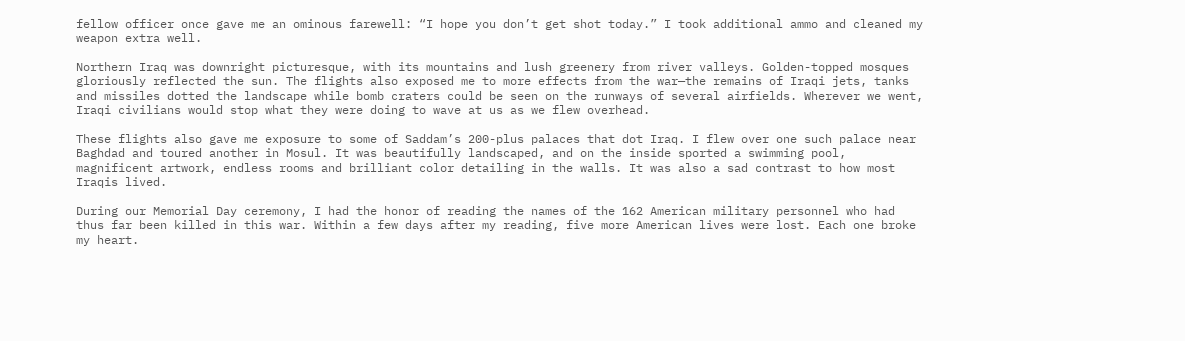fellow officer once gave me an ominous farewell: “I hope you don’t get shot today.” I took additional ammo and cleaned my weapon extra well.

Northern Iraq was downright picturesque, with its mountains and lush greenery from river valleys. Golden-topped mosques gloriously reflected the sun. The flights also exposed me to more effects from the war—the remains of Iraqi jets, tanks and missiles dotted the landscape while bomb craters could be seen on the runways of several airfields. Wherever we went, Iraqi civilians would stop what they were doing to wave at us as we flew overhead.

These flights also gave me exposure to some of Saddam’s 200-plus palaces that dot Iraq. I flew over one such palace near Baghdad and toured another in Mosul. It was beautifully landscaped, and on the inside sported a swimming pool, magnificent artwork, endless rooms and brilliant color detailing in the walls. It was also a sad contrast to how most Iraqis lived.

During our Memorial Day ceremony, I had the honor of reading the names of the 162 American military personnel who had thus far been killed in this war. Within a few days after my reading, five more American lives were lost. Each one broke my heart.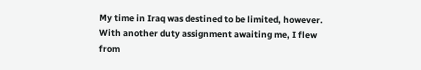My time in Iraq was destined to be limited, however. With another duty assignment awaiting me, I flew from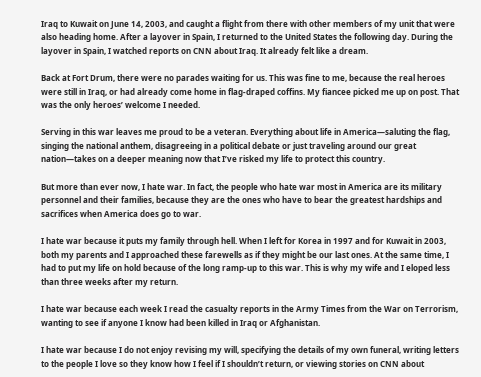Iraq to Kuwait on June 14, 2003, and caught a flight from there with other members of my unit that were also heading home. After a layover in Spain, I returned to the United States the following day. During the layover in Spain, I watched reports on CNN about Iraq. It already felt like a dream.

Back at Fort Drum, there were no parades waiting for us. This was fine to me, because the real heroes were still in Iraq, or had already come home in flag-draped coffins. My fiancee picked me up on post. That was the only heroes’ welcome I needed.

Serving in this war leaves me proud to be a veteran. Everything about life in America—saluting the flag, singing the national anthem, disagreeing in a political debate or just traveling around our great nation—takes on a deeper meaning now that I’ve risked my life to protect this country.

But more than ever now, I hate war. In fact, the people who hate war most in America are its military personnel and their families, because they are the ones who have to bear the greatest hardships and sacrifices when America does go to war.

I hate war because it puts my family through hell. When I left for Korea in 1997 and for Kuwait in 2003, both my parents and I approached these farewells as if they might be our last ones. At the same time, I had to put my life on hold because of the long ramp-up to this war. This is why my wife and I eloped less than three weeks after my return.

I hate war because each week I read the casualty reports in the Army Times from the War on Terrorism, wanting to see if anyone I know had been killed in Iraq or Afghanistan.

I hate war because I do not enjoy revising my will, specifying the details of my own funeral, writing letters to the people I love so they know how I feel if I shouldn’t return, or viewing stories on CNN about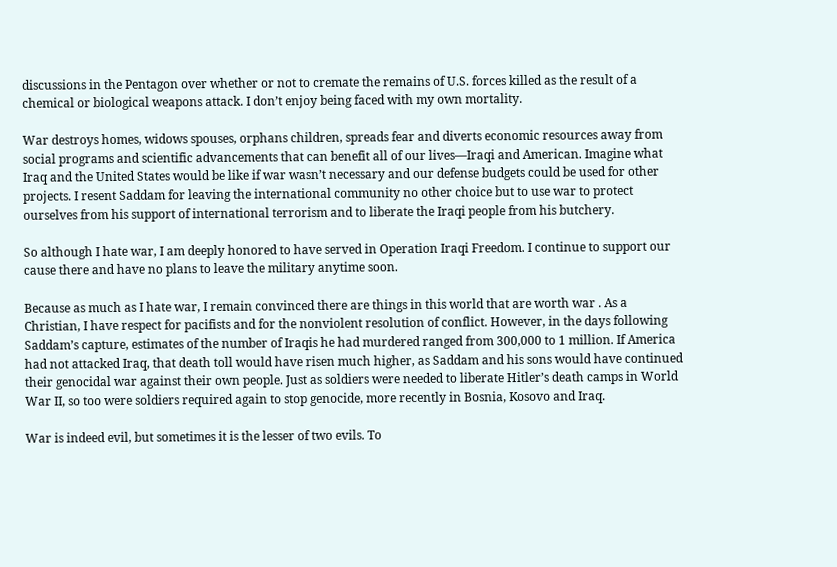discussions in the Pentagon over whether or not to cremate the remains of U.S. forces killed as the result of a chemical or biological weapons attack. I don’t enjoy being faced with my own mortality.

War destroys homes, widows spouses, orphans children, spreads fear and diverts economic resources away from social programs and scientific advancements that can benefit all of our lives—Iraqi and American. Imagine what Iraq and the United States would be like if war wasn’t necessary and our defense budgets could be used for other projects. I resent Saddam for leaving the international community no other choice but to use war to protect ourselves from his support of international terrorism and to liberate the Iraqi people from his butchery.

So although I hate war, I am deeply honored to have served in Operation Iraqi Freedom. I continue to support our cause there and have no plans to leave the military anytime soon.

Because as much as I hate war, I remain convinced there are things in this world that are worth war . As a Christian, I have respect for pacifists and for the nonviolent resolution of conflict. However, in the days following Saddam’s capture, estimates of the number of Iraqis he had murdered ranged from 300,000 to 1 million. If America had not attacked Iraq, that death toll would have risen much higher, as Saddam and his sons would have continued their genocidal war against their own people. Just as soldiers were needed to liberate Hitler’s death camps in World War II, so too were soldiers required again to stop genocide, more recently in Bosnia, Kosovo and Iraq.

War is indeed evil, but sometimes it is the lesser of two evils. To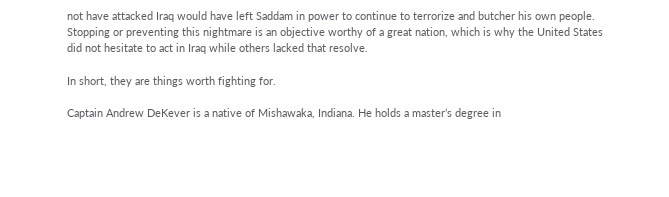not have attacked Iraq would have left Saddam in power to continue to terrorize and butcher his own people. Stopping or preventing this nightmare is an objective worthy of a great nation, which is why the United States did not hesitate to act in Iraq while others lacked that resolve.

In short, they are things worth fighting for.

Captain Andrew DeKever is a native of Mishawaka, Indiana. He holds a master’s degree in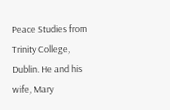Peace Studies from Trinity College, Dublin. He and his wife, Mary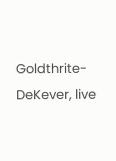Goldthrite-DeKever, live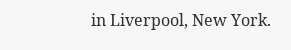in Liverpool, New York.